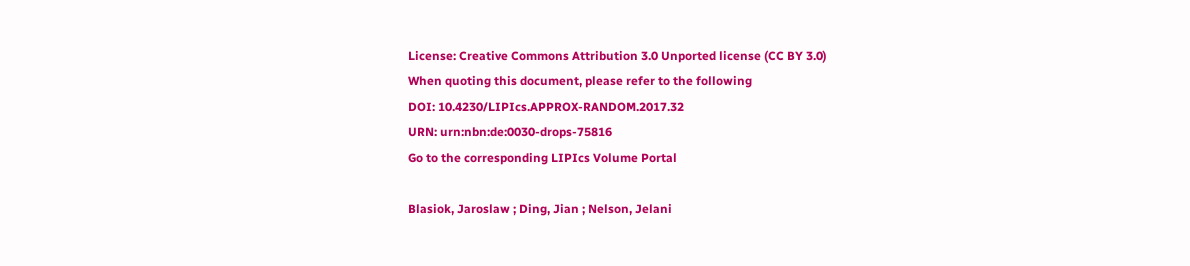License: Creative Commons Attribution 3.0 Unported license (CC BY 3.0)
When quoting this document, please refer to the following
DOI: 10.4230/LIPIcs.APPROX-RANDOM.2017.32
URN: urn:nbn:de:0030-drops-75816
Go to the corresponding LIPIcs Volume Portal

Blasiok, Jaroslaw ; Ding, Jian ; Nelson, Jelani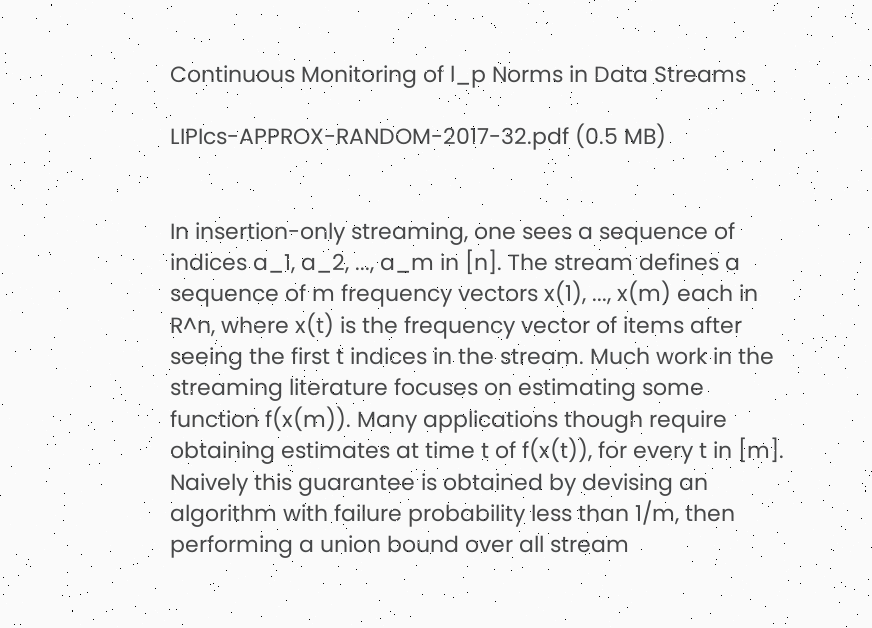Continuous Monitoring of l_p Norms in Data Streams

LIPIcs-APPROX-RANDOM-2017-32.pdf (0.5 MB)


In insertion-only streaming, one sees a sequence of indices a_1, a_2, ..., a_m in [n]. The stream defines a sequence of m frequency vectors x(1), ..., x(m) each in R^n, where x(t) is the frequency vector of items after seeing the first t indices in the stream. Much work in the streaming literature focuses on estimating some function f(x(m)). Many applications though require obtaining estimates at time t of f(x(t)), for every t in [m]. Naively this guarantee is obtained by devising an algorithm with failure probability less than 1/m, then performing a union bound over all stream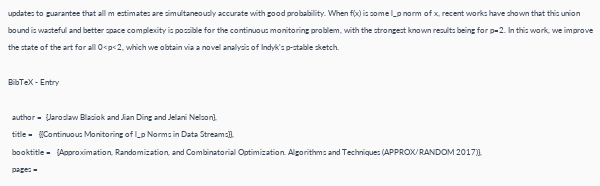updates to guarantee that all m estimates are simultaneously accurate with good probability. When f(x) is some l_p norm of x, recent works have shown that this union bound is wasteful and better space complexity is possible for the continuous monitoring problem, with the strongest known results being for p=2. In this work, we improve the state of the art for all 0<p<2, which we obtain via a novel analysis of Indyk's p-stable sketch.

BibTeX - Entry

  author =  {Jaroslaw Blasiok and Jian Ding and Jelani Nelson},
  title =   {{Continuous Monitoring of l_p Norms in Data Streams}},
  booktitle =   {Approximation, Randomization, and Combinatorial Optimization. Algorithms and Techniques (APPROX/RANDOM 2017)},
  pages =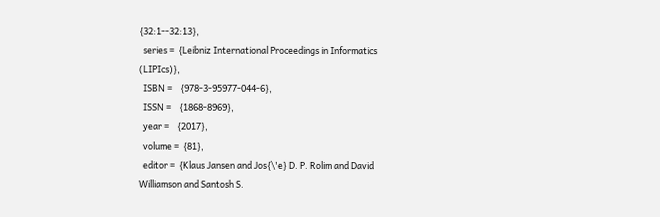{32:1--32:13},
  series =  {Leibniz International Proceedings in Informatics (LIPIcs)},
  ISBN =    {978-3-95977-044-6},
  ISSN =    {1868-8969},
  year =    {2017},
  volume =  {81},
  editor =  {Klaus Jansen and Jos{\'e} D. P. Rolim and David Williamson and Santosh S.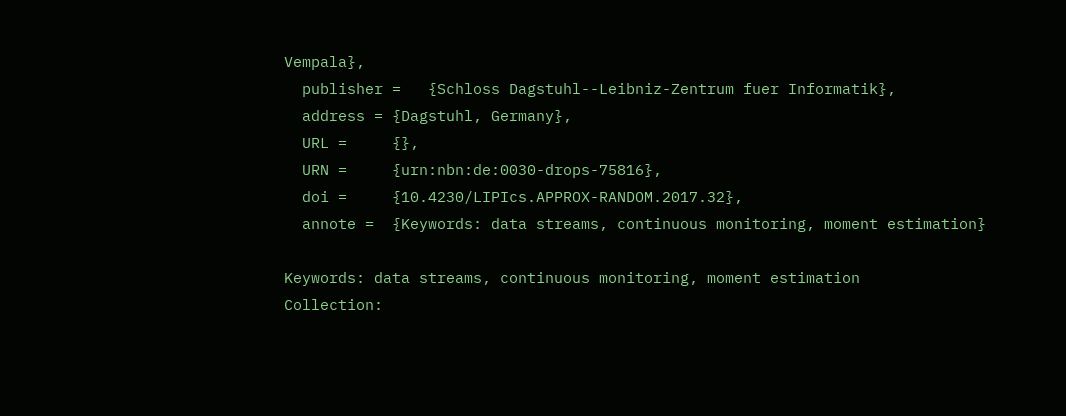Vempala},
  publisher =   {Schloss Dagstuhl--Leibniz-Zentrum fuer Informatik},
  address = {Dagstuhl, Germany},
  URL =     {},
  URN =     {urn:nbn:de:0030-drops-75816},
  doi =     {10.4230/LIPIcs.APPROX-RANDOM.2017.32},
  annote =  {Keywords: data streams, continuous monitoring, moment estimation}

Keywords: data streams, continuous monitoring, moment estimation
Collection: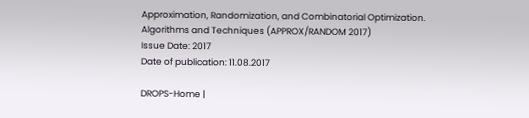Approximation, Randomization, and Combinatorial Optimization. Algorithms and Techniques (APPROX/RANDOM 2017)
Issue Date: 2017
Date of publication: 11.08.2017

DROPS-Home |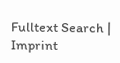Fulltext Search | Imprint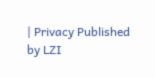| Privacy Published by LZI